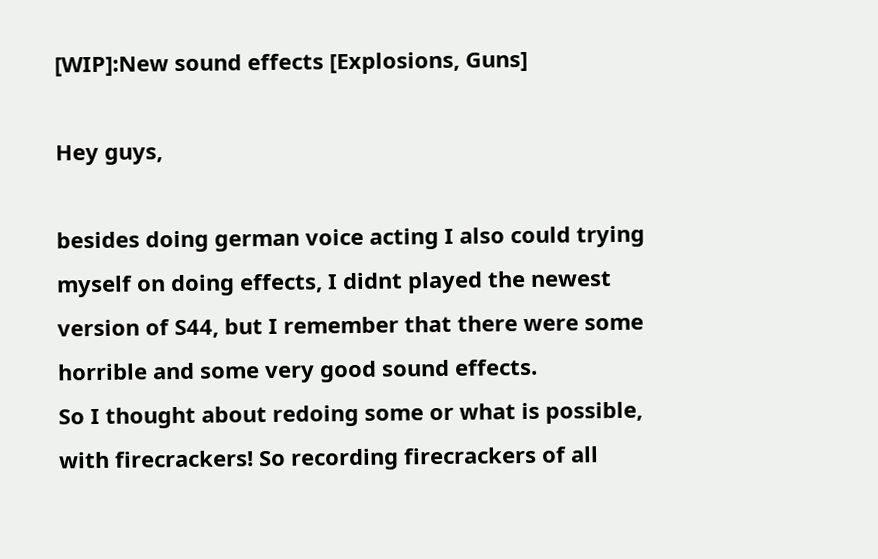[WIP]:New sound effects [Explosions, Guns]

Hey guys,

besides doing german voice acting I also could trying myself on doing effects, I didnt played the newest version of S44, but I remember that there were some horrible and some very good sound effects.
So I thought about redoing some or what is possible, with firecrackers! So recording firecrackers of all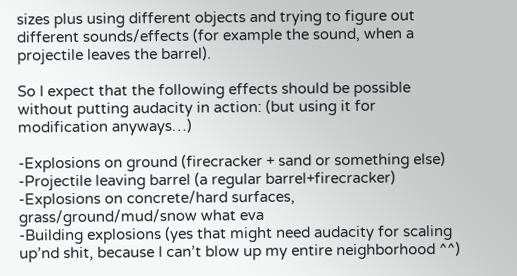sizes plus using different objects and trying to figure out different sounds/effects (for example the sound, when a projectile leaves the barrel).

So I expect that the following effects should be possible without putting audacity in action: (but using it for modification anyways…)

-Explosions on ground (firecracker + sand or something else)
-Projectile leaving barrel (a regular barrel+firecracker)
-Explosions on concrete/hard surfaces, grass/ground/mud/snow what eva
-Building explosions (yes that might need audacity for scaling up’nd shit, because I can’t blow up my entire neighborhood ^^)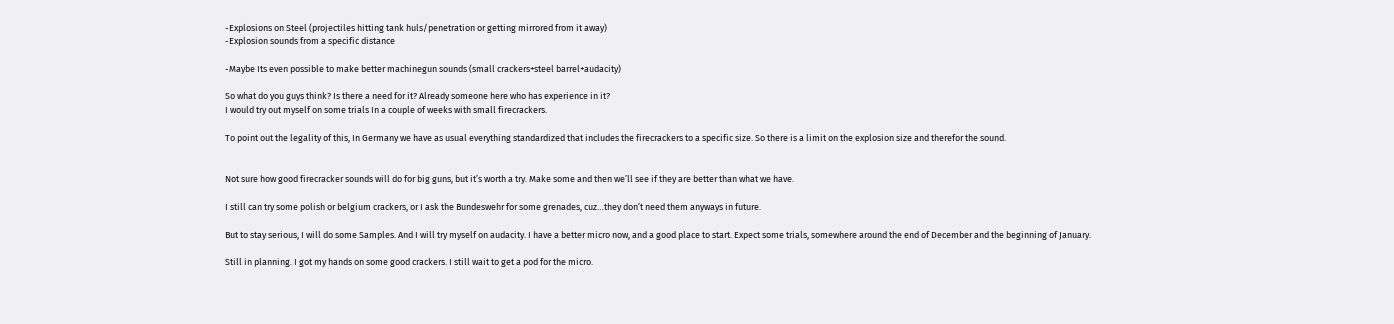-Explosions on Steel (projectiles hitting tank huls/penetration or getting mirrored from it away)
-Explosion sounds from a specific distance

-Maybe Its even possible to make better machinegun sounds (small crackers+steel barrel+audacity)

So what do you guys think? Is there a need for it? Already someone here who has experience in it?
I would try out myself on some trials In a couple of weeks with small firecrackers.

To point out the legality of this, In Germany we have as usual everything standardized that includes the firecrackers to a specific size. So there is a limit on the explosion size and therefor the sound.


Not sure how good firecracker sounds will do for big guns, but it’s worth a try. Make some and then we’ll see if they are better than what we have.

I still can try some polish or belgium crackers, or I ask the Bundeswehr for some grenades, cuz…they don’t need them anyways in future.

But to stay serious, I will do some Samples. And I will try myself on audacity. I have a better micro now, and a good place to start. Expect some trials, somewhere around the end of December and the beginning of January.

Still in planning. I got my hands on some good crackers. I still wait to get a pod for the micro.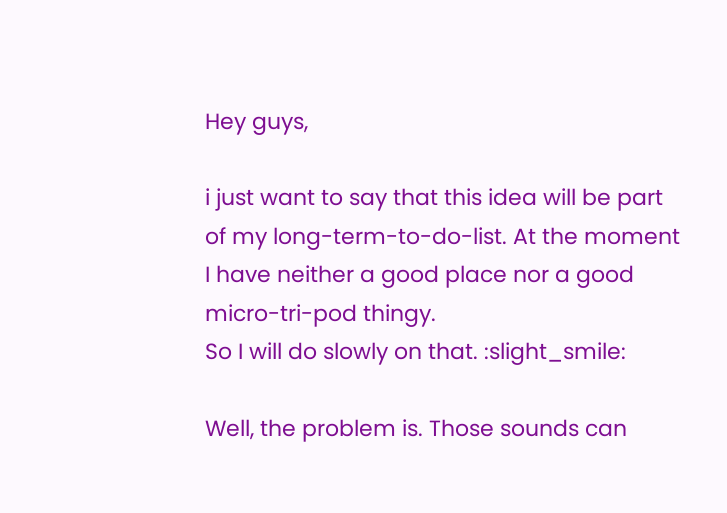Hey guys,

i just want to say that this idea will be part of my long-term-to-do-list. At the moment I have neither a good place nor a good micro-tri-pod thingy.
So I will do slowly on that. :slight_smile:

Well, the problem is. Those sounds can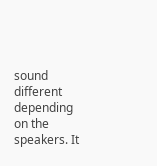sound different depending on the speakers. It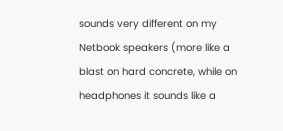sounds very different on my Netbook speakers (more like a blast on hard concrete, while on headphones it sounds like a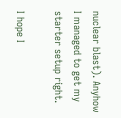nuclear blast). Anyhow I managed to get my starter setup right.

I hope I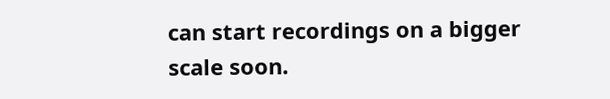can start recordings on a bigger scale soon.